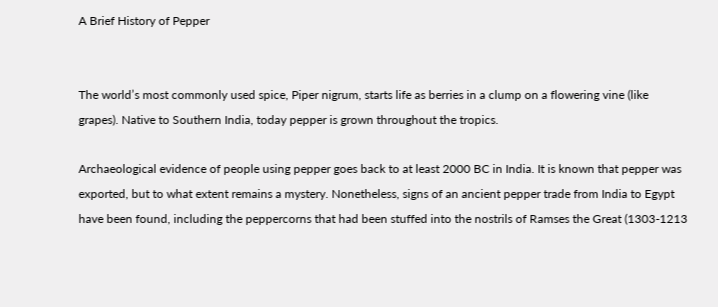A Brief History of Pepper


The world’s most commonly used spice, Piper nigrum, starts life as berries in a clump on a flowering vine (like grapes). Native to Southern India, today pepper is grown throughout the tropics.

Archaeological evidence of people using pepper goes back to at least 2000 BC in India. It is known that pepper was exported, but to what extent remains a mystery. Nonetheless, signs of an ancient pepper trade from India to Egypt have been found, including the peppercorns that had been stuffed into the nostrils of Ramses the Great (1303-1213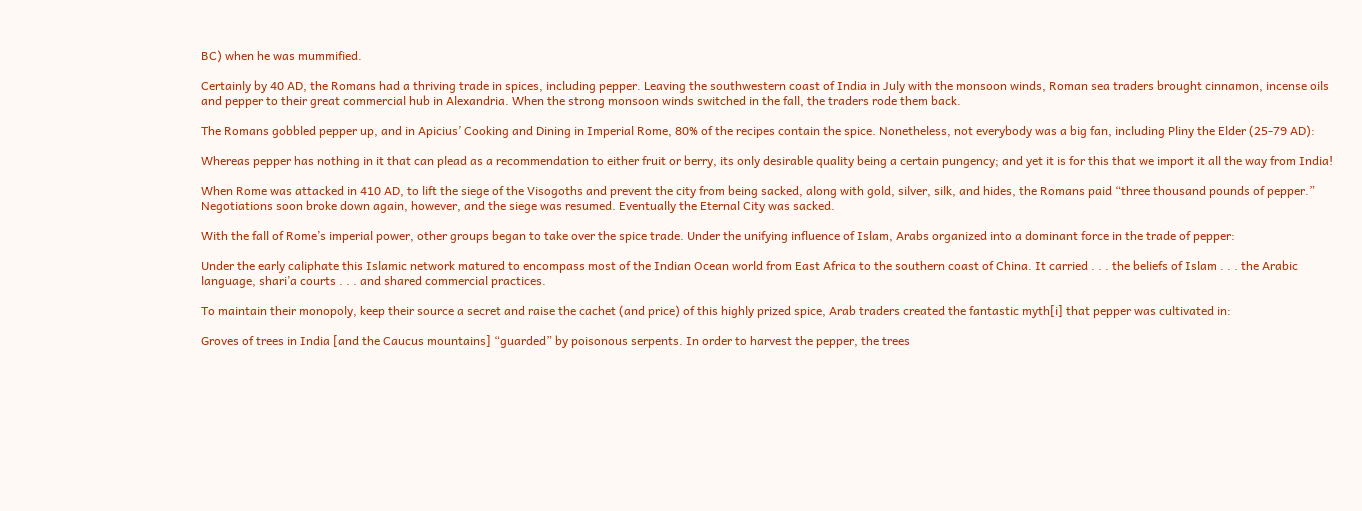BC) when he was mummified.

Certainly by 40 AD, the Romans had a thriving trade in spices, including pepper. Leaving the southwestern coast of India in July with the monsoon winds, Roman sea traders brought cinnamon, incense oils and pepper to their great commercial hub in Alexandria. When the strong monsoon winds switched in the fall, the traders rode them back.

The Romans gobbled pepper up, and in Apicius’ Cooking and Dining in Imperial Rome, 80% of the recipes contain the spice. Nonetheless, not everybody was a big fan, including Pliny the Elder (25-79 AD):

Whereas pepper has nothing in it that can plead as a recommendation to either fruit or berry, its only desirable quality being a certain pungency; and yet it is for this that we import it all the way from India!

When Rome was attacked in 410 AD, to lift the siege of the Visogoths and prevent the city from being sacked, along with gold, silver, silk, and hides, the Romans paid “three thousand pounds of pepper.” Negotiations soon broke down again, however, and the siege was resumed. Eventually the Eternal City was sacked.

With the fall of Rome’s imperial power, other groups began to take over the spice trade. Under the unifying influence of Islam, Arabs organized into a dominant force in the trade of pepper:

Under the early caliphate this Islamic network matured to encompass most of the Indian Ocean world from East Africa to the southern coast of China. It carried . . . the beliefs of Islam . . . the Arabic language, shari’a courts . . . and shared commercial practices.

To maintain their monopoly, keep their source a secret and raise the cachet (and price) of this highly prized spice, Arab traders created the fantastic myth[i] that pepper was cultivated in:

Groves of trees in India [and the Caucus mountains] “guarded” by poisonous serpents. In order to harvest the pepper, the trees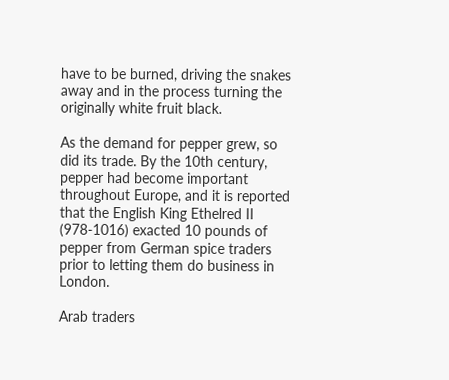have to be burned, driving the snakes away and in the process turning the originally white fruit black.

As the demand for pepper grew, so did its trade. By the 10th century, pepper had become important throughout Europe, and it is reported that the English King Ethelred II (978-1016) exacted 10 pounds of pepper from German spice traders prior to letting them do business in London.

Arab traders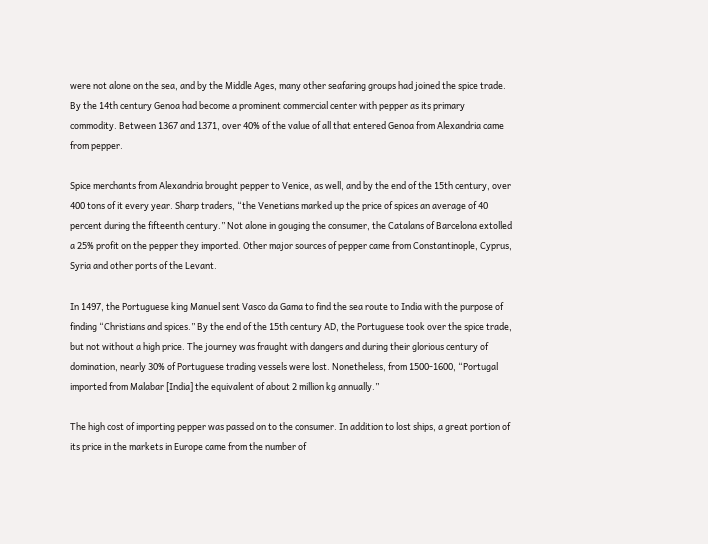were not alone on the sea, and by the Middle Ages, many other seafaring groups had joined the spice trade. By the 14th century Genoa had become a prominent commercial center with pepper as its primary commodity. Between 1367 and 1371, over 40% of the value of all that entered Genoa from Alexandria came from pepper.

Spice merchants from Alexandria brought pepper to Venice, as well, and by the end of the 15th century, over 400 tons of it every year. Sharp traders, “the Venetians marked up the price of spices an average of 40 percent during the fifteenth century.” Not alone in gouging the consumer, the Catalans of Barcelona extolled a 25% profit on the pepper they imported. Other major sources of pepper came from Constantinople, Cyprus, Syria and other ports of the Levant.

In 1497, the Portuguese king Manuel sent Vasco da Gama to find the sea route to India with the purpose of finding “Christians and spices.” By the end of the 15th century AD, the Portuguese took over the spice trade, but not without a high price. The journey was fraught with dangers and during their glorious century of domination, nearly 30% of Portuguese trading vessels were lost. Nonetheless, from 1500-1600, “Portugal imported from Malabar [India] the equivalent of about 2 million kg annually.”

The high cost of importing pepper was passed on to the consumer. In addition to lost ships, a great portion of its price in the markets in Europe came from the number of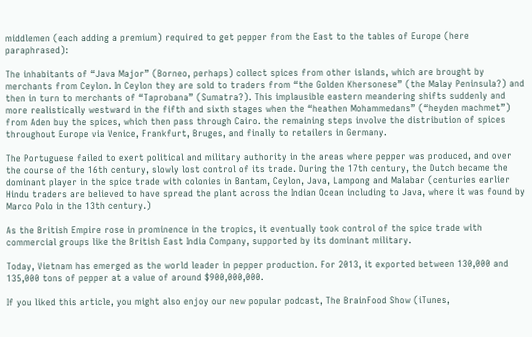middlemen (each adding a premium) required to get pepper from the East to the tables of Europe (here paraphrased):

The inhabitants of “Java Major” (Borneo, perhaps) collect spices from other islands, which are brought by merchants from Ceylon. In Ceylon they are sold to traders from “the Golden Khersonese” (the Malay Peninsula?) and then in turn to merchants of “Taprobana” (Sumatra?). This implausible eastern meandering shifts suddenly and more realistically westward in the fifth and sixth stages when the “heathen Mohammedans” (“heyden machmet”) from Aden buy the spices, which then pass through Cairo. the remaining steps involve the distribution of spices throughout Europe via Venice, Frankfurt, Bruges, and finally to retailers in Germany.

The Portuguese failed to exert political and military authority in the areas where pepper was produced, and over the course of the 16th century, slowly lost control of its trade. During the 17th century, the Dutch became the dominant player in the spice trade with colonies in Bantam, Ceylon, Java, Lampong and Malabar (centuries earlier Hindu traders are believed to have spread the plant across the Indian Ocean including to Java, where it was found by Marco Polo in the 13th century.)

As the British Empire rose in prominence in the tropics, it eventually took control of the spice trade with commercial groups like the British East India Company, supported by its dominant military.

Today, Vietnam has emerged as the world leader in pepper production. For 2013, it exported between 130,000 and 135,000 tons of pepper at a value of around $900,000,000.

If you liked this article, you might also enjoy our new popular podcast, The BrainFood Show (iTunes,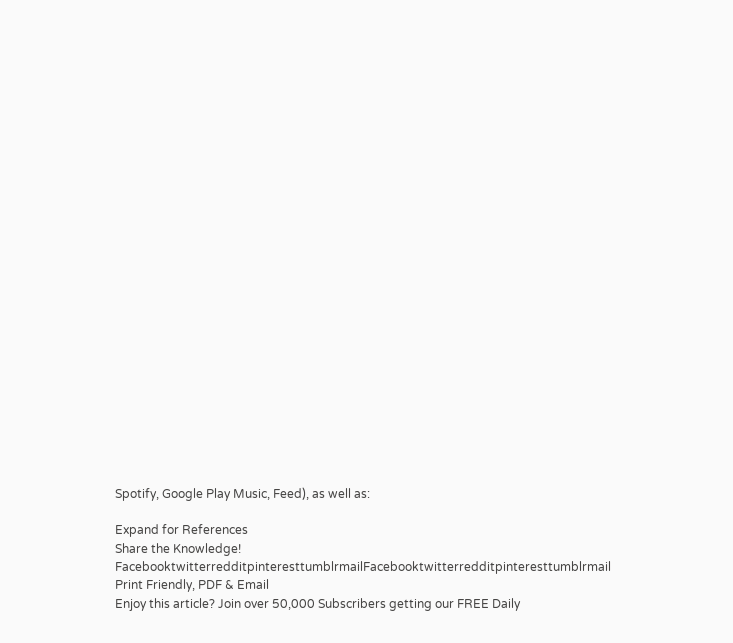Spotify, Google Play Music, Feed), as well as:

Expand for References
Share the Knowledge! FacebooktwitterredditpinteresttumblrmailFacebooktwitterredditpinteresttumblrmail
Print Friendly, PDF & Email
Enjoy this article? Join over 50,000 Subscribers getting our FREE Daily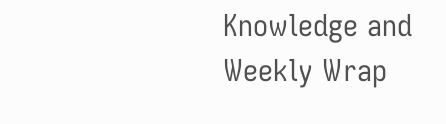Knowledge and Weekly Wrap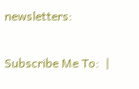newsletters:

Subscribe Me To:  |